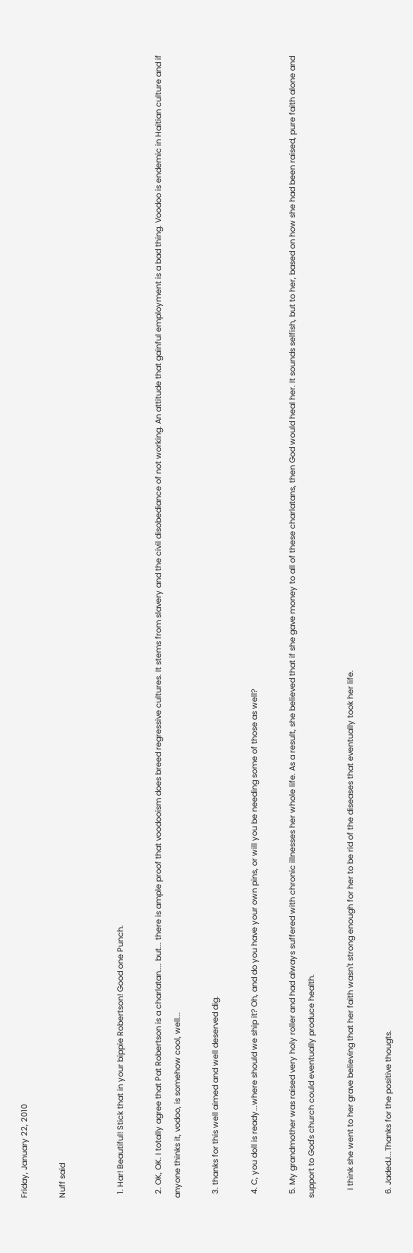Friday, January 22, 2010

Nuff said


  1. Har! Beautiful! Stick that in your bippie Robertson! Good one Punch.

  2. OK, OK. I totally agree that Pat Robertson is a charlatan.... but... there is ample proof that voodooism does breed regressive cultures. It stems from slavery and the civil disobediance of not working. An attitude that gainful employment is a bad thing. Voodoo is endemic in Haitian culture and if anyone thinks it, vodoo, is somehow cool, well...

  3. thanks for this well aimed and well deserved dig.

  4. C, you doll is ready...where should we ship it? Oh, and do you have your own pins, or will you be needing some of those as well?

  5. My grandmother was raised very holy roller and had always suffered with chronic illnesses her whole life. As a result, she believed that if she gave money to all of these charlatans, then God would heal her. It sounds selfish, but to her, based on how she had been raised, pure faith alone and support to God's church could eventually produce health.

    I think she went to her grave believing that her faith wasn't strong enough for her to be rid of the diseases that eventually took her life.

  6. JadedJ...Thanks for the positive thougts.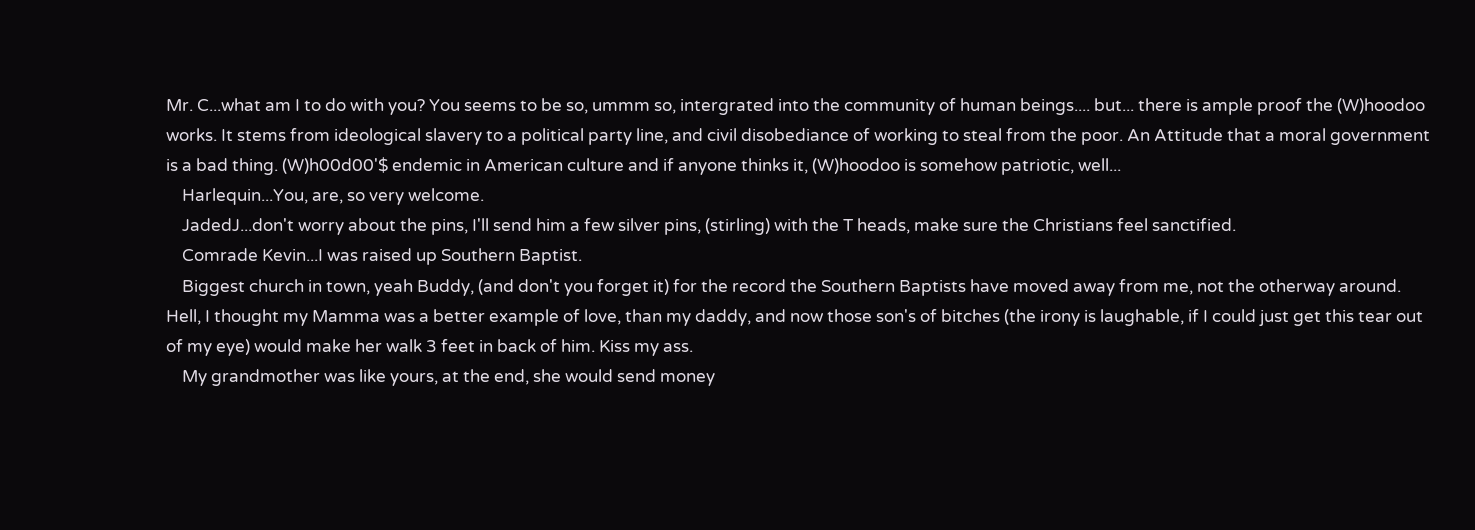Mr. C...what am I to do with you? You seems to be so, ummm so, intergrated into the community of human beings.... but... there is ample proof the (W)hoodoo works. It stems from ideological slavery to a political party line, and civil disobediance of working to steal from the poor. An Attitude that a moral government is a bad thing. (W)h00d00'$ endemic in American culture and if anyone thinks it, (W)hoodoo is somehow patriotic, well...
    Harlequin...You, are, so very welcome.
    JadedJ...don't worry about the pins, I'll send him a few silver pins, (stirling) with the T heads, make sure the Christians feel sanctified.
    Comrade Kevin...I was raised up Southern Baptist.
    Biggest church in town, yeah Buddy, (and don't you forget it) for the record the Southern Baptists have moved away from me, not the otherway around. Hell, I thought my Mamma was a better example of love, than my daddy, and now those son's of bitches (the irony is laughable, if I could just get this tear out of my eye) would make her walk 3 feet in back of him. Kiss my ass.
    My grandmother was like yours, at the end, she would send money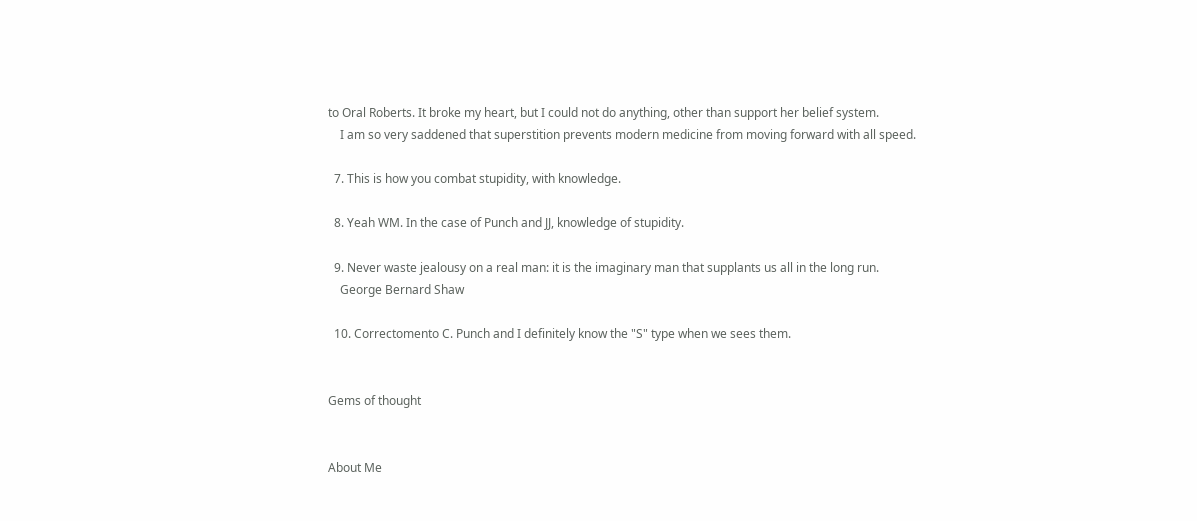to Oral Roberts. It broke my heart, but I could not do anything, other than support her belief system.
    I am so very saddened that superstition prevents modern medicine from moving forward with all speed.

  7. This is how you combat stupidity, with knowledge.

  8. Yeah WM. In the case of Punch and JJ, knowledge of stupidity.

  9. Never waste jealousy on a real man: it is the imaginary man that supplants us all in the long run.
    George Bernard Shaw

  10. Correctomento C. Punch and I definitely know the "S" type when we sees them.


Gems of thought


About Me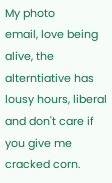My photo
email, love being alive, the alterntiative has lousy hours, liberal and don't care if you give me cracked corn.